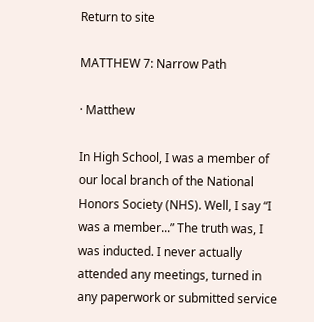Return to site

MATTHEW 7: Narrow Path

· Matthew

In High School, I was a member of our local branch of the National Honors Society (NHS). Well, I say “I was a member...” The truth was, I was inducted. I never actually attended any meetings, turned in any paperwork or submitted service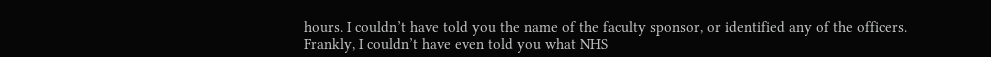hours. I couldn’t have told you the name of the faculty sponsor, or identified any of the officers. Frankly, I couldn’t have even told you what NHS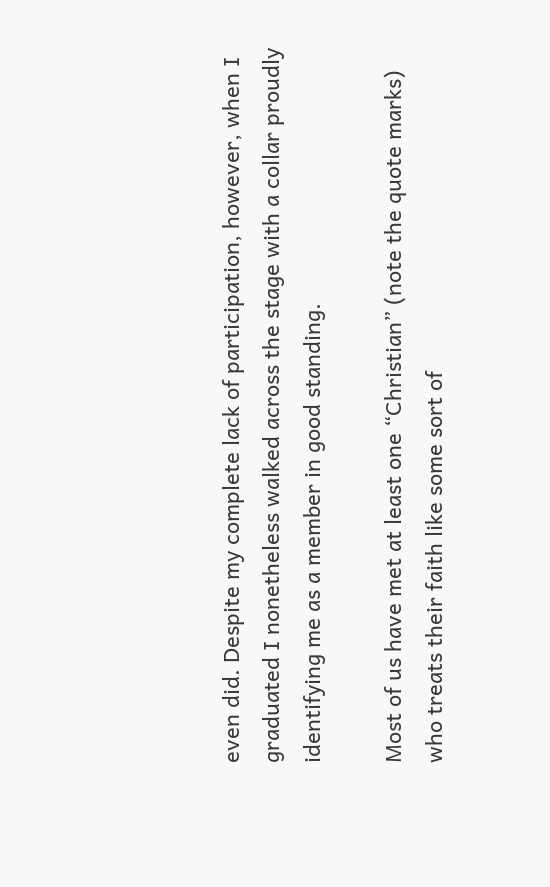even did. Despite my complete lack of participation, however, when I graduated I nonetheless walked across the stage with a collar proudly identifying me as a member in good standing.

Most of us have met at least one “Christian” (note the quote marks) who treats their faith like some sort of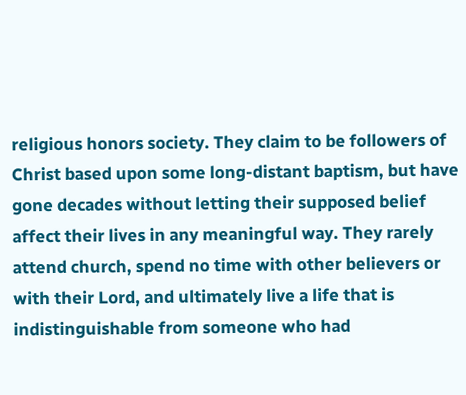religious honors society. They claim to be followers of Christ based upon some long-distant baptism, but have gone decades without letting their supposed belief affect their lives in any meaningful way. They rarely attend church, spend no time with other believers or with their Lord, and ultimately live a life that is indistinguishable from someone who had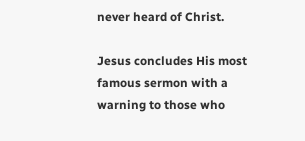never heard of Christ.

Jesus concludes His most famous sermon with a warning to those who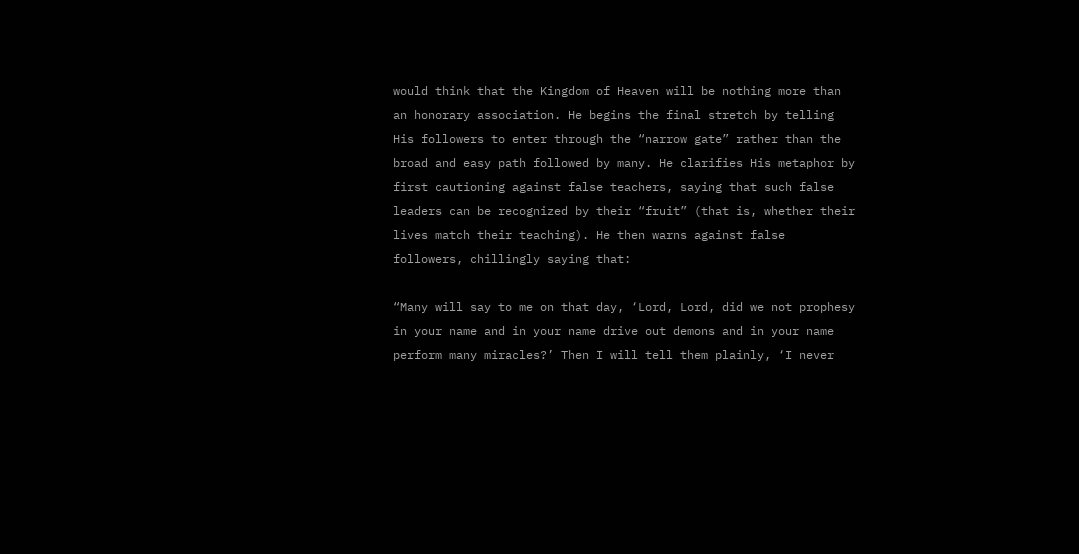would think that the Kingdom of Heaven will be nothing more than an honorary association. He begins the final stretch by telling His followers to enter through the “narrow gate” rather than the broad and easy path followed by many. He clarifies His metaphor by first cautioning against false teachers, saying that such false leaders can be recognized by their “fruit” (that is, whether their lives match their teaching). He then warns against false followers, chillingly saying that:

“Many will say to me on that day, ‘Lord, Lord, did we not prophesy in your name and in your name drive out demons and in your name perform many miracles?’ Then I will tell them plainly, ‘I never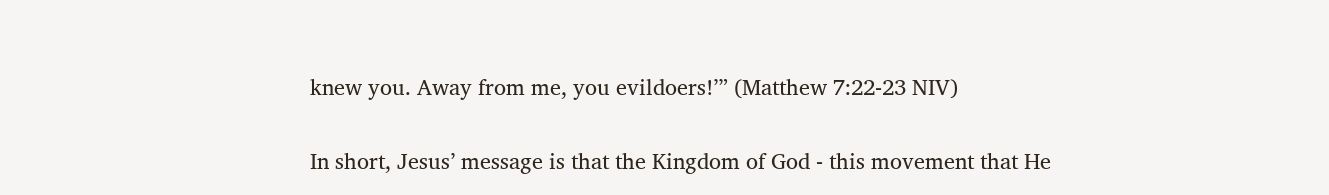knew you. Away from me, you evildoers!’” (Matthew 7:22-23 NIV)

In short, Jesus’ message is that the Kingdom of God - this movement that He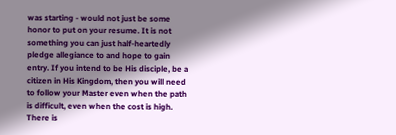was starting - would not just be some honor to put on your resume. It is not something you can just half-heartedly pledge allegiance to and hope to gain entry. If you intend to be His disciple, be a citizen in His Kingdom, then you will need to follow your Master even when the path is difficult, even when the cost is high. There is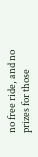no free ride, and no prizes for those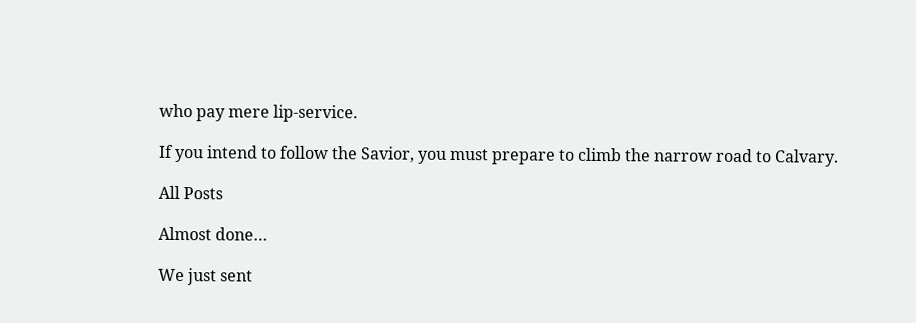who pay mere lip-service.

If you intend to follow the Savior, you must prepare to climb the narrow road to Calvary.

All Posts

Almost done…

We just sent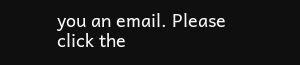you an email. Please click the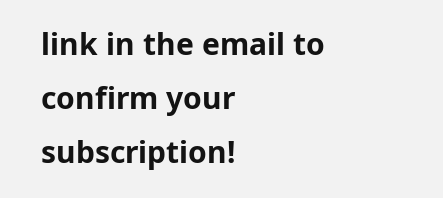link in the email to confirm your subscription!